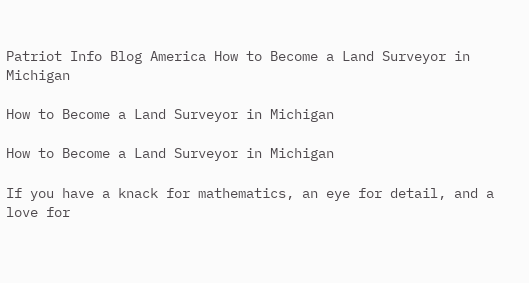Patriot Info Blog America How to Become a Land Surveyor in Michigan

How to Become a Land Surveyor in Michigan

How to Become a Land Surveyor in Michigan

If you have a knack for mathematics, an eye for detail, and a love for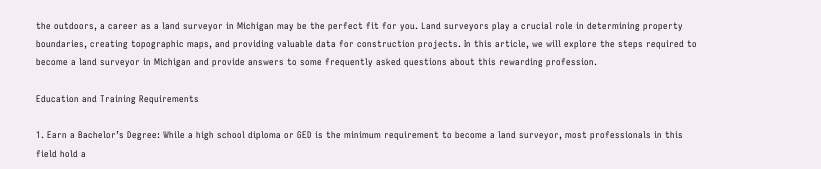the outdoors, a career as a land surveyor in Michigan may be the perfect fit for you. Land surveyors play a crucial role in determining property boundaries, creating topographic maps, and providing valuable data for construction projects. In this article, we will explore the steps required to become a land surveyor in Michigan and provide answers to some frequently asked questions about this rewarding profession.

Education and Training Requirements

1. Earn a Bachelor’s Degree: While a high school diploma or GED is the minimum requirement to become a land surveyor, most professionals in this field hold a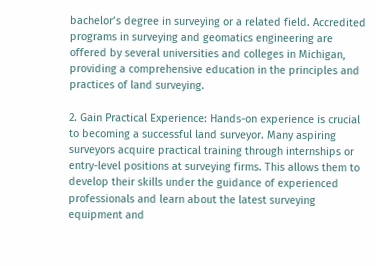bachelor’s degree in surveying or a related field. Accredited programs in surveying and geomatics engineering are offered by several universities and colleges in Michigan, providing a comprehensive education in the principles and practices of land surveying.

2. Gain Practical Experience: Hands-on experience is crucial to becoming a successful land surveyor. Many aspiring surveyors acquire practical training through internships or entry-level positions at surveying firms. This allows them to develop their skills under the guidance of experienced professionals and learn about the latest surveying equipment and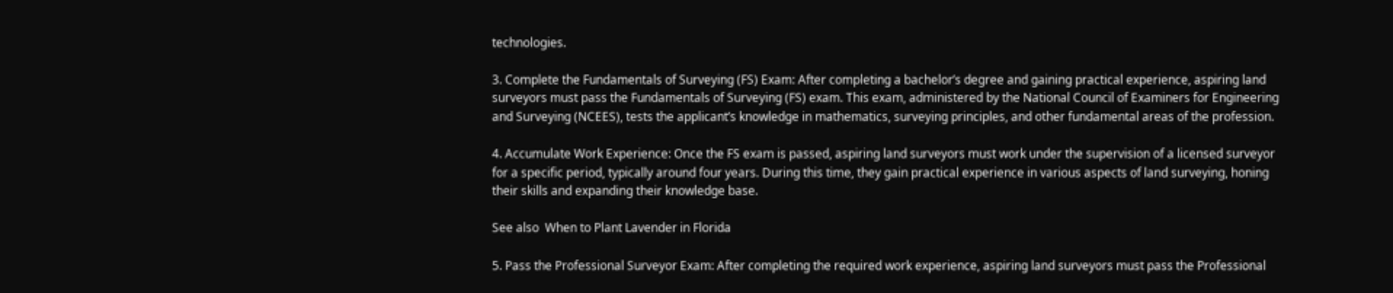technologies.

3. Complete the Fundamentals of Surveying (FS) Exam: After completing a bachelor’s degree and gaining practical experience, aspiring land surveyors must pass the Fundamentals of Surveying (FS) exam. This exam, administered by the National Council of Examiners for Engineering and Surveying (NCEES), tests the applicant’s knowledge in mathematics, surveying principles, and other fundamental areas of the profession.

4. Accumulate Work Experience: Once the FS exam is passed, aspiring land surveyors must work under the supervision of a licensed surveyor for a specific period, typically around four years. During this time, they gain practical experience in various aspects of land surveying, honing their skills and expanding their knowledge base.

See also  When to Plant Lavender in Florida

5. Pass the Professional Surveyor Exam: After completing the required work experience, aspiring land surveyors must pass the Professional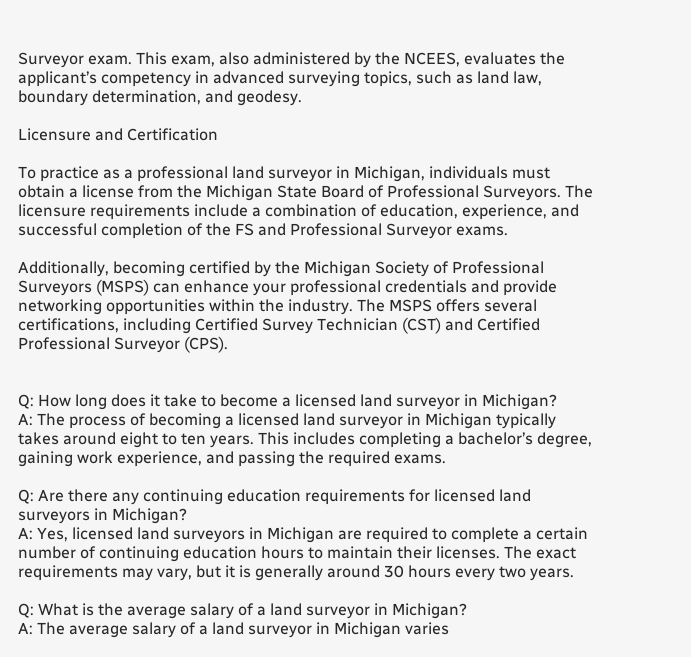Surveyor exam. This exam, also administered by the NCEES, evaluates the applicant’s competency in advanced surveying topics, such as land law, boundary determination, and geodesy.

Licensure and Certification

To practice as a professional land surveyor in Michigan, individuals must obtain a license from the Michigan State Board of Professional Surveyors. The licensure requirements include a combination of education, experience, and successful completion of the FS and Professional Surveyor exams.

Additionally, becoming certified by the Michigan Society of Professional Surveyors (MSPS) can enhance your professional credentials and provide networking opportunities within the industry. The MSPS offers several certifications, including Certified Survey Technician (CST) and Certified Professional Surveyor (CPS).


Q: How long does it take to become a licensed land surveyor in Michigan?
A: The process of becoming a licensed land surveyor in Michigan typically takes around eight to ten years. This includes completing a bachelor’s degree, gaining work experience, and passing the required exams.

Q: Are there any continuing education requirements for licensed land surveyors in Michigan?
A: Yes, licensed land surveyors in Michigan are required to complete a certain number of continuing education hours to maintain their licenses. The exact requirements may vary, but it is generally around 30 hours every two years.

Q: What is the average salary of a land surveyor in Michigan?
A: The average salary of a land surveyor in Michigan varies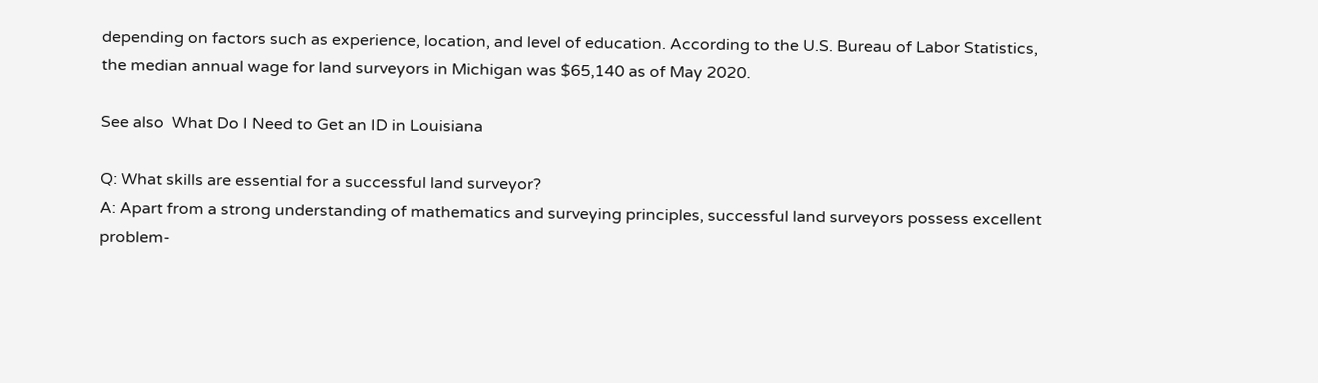depending on factors such as experience, location, and level of education. According to the U.S. Bureau of Labor Statistics, the median annual wage for land surveyors in Michigan was $65,140 as of May 2020.

See also  What Do I Need to Get an ID in Louisiana

Q: What skills are essential for a successful land surveyor?
A: Apart from a strong understanding of mathematics and surveying principles, successful land surveyors possess excellent problem-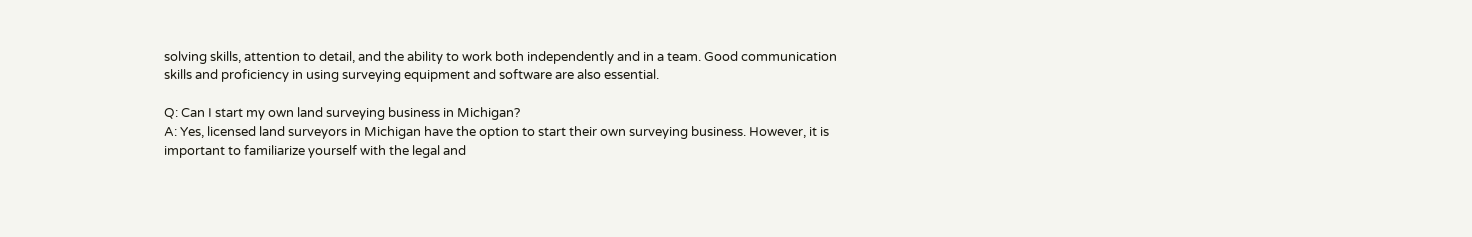solving skills, attention to detail, and the ability to work both independently and in a team. Good communication skills and proficiency in using surveying equipment and software are also essential.

Q: Can I start my own land surveying business in Michigan?
A: Yes, licensed land surveyors in Michigan have the option to start their own surveying business. However, it is important to familiarize yourself with the legal and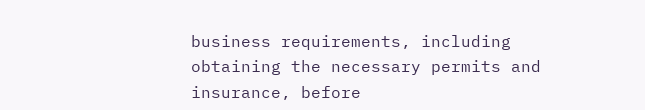business requirements, including obtaining the necessary permits and insurance, before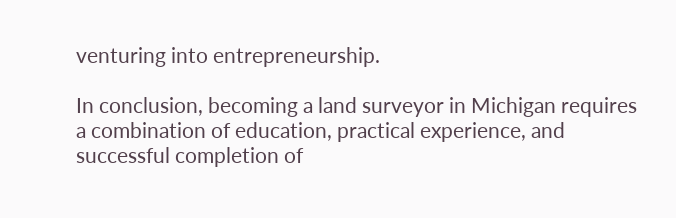venturing into entrepreneurship.

In conclusion, becoming a land surveyor in Michigan requires a combination of education, practical experience, and successful completion of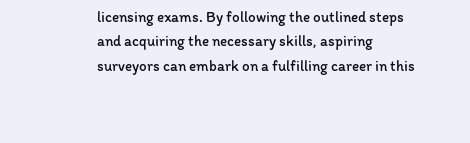licensing exams. By following the outlined steps and acquiring the necessary skills, aspiring surveyors can embark on a fulfilling career in this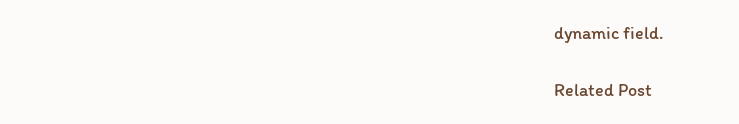dynamic field.

Related Post